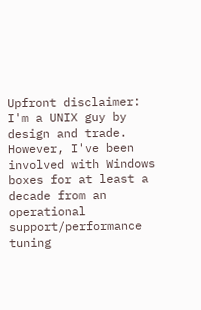Upfront disclaimer: I'm a UNIX guy by design and trade. However, I've been involved with Windows boxes for at least a decade from an operational support/performance tuning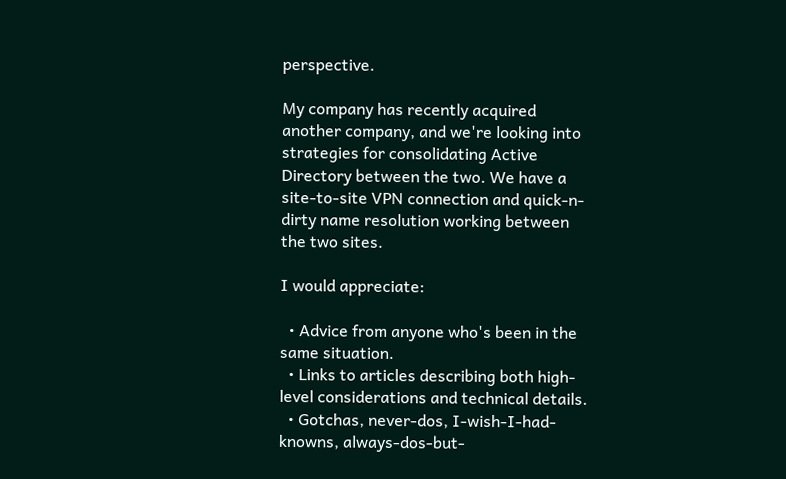perspective.

My company has recently acquired another company, and we're looking into strategies for consolidating Active Directory between the two. We have a site-to-site VPN connection and quick-n-dirty name resolution working between the two sites.

I would appreciate:

  • Advice from anyone who's been in the same situation.
  • Links to articles describing both high-level considerations and technical details.
  • Gotchas, never-dos, I-wish-I-had-knowns, always-dos-but-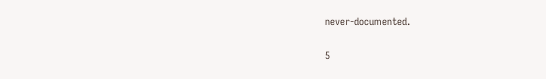never-documented.

5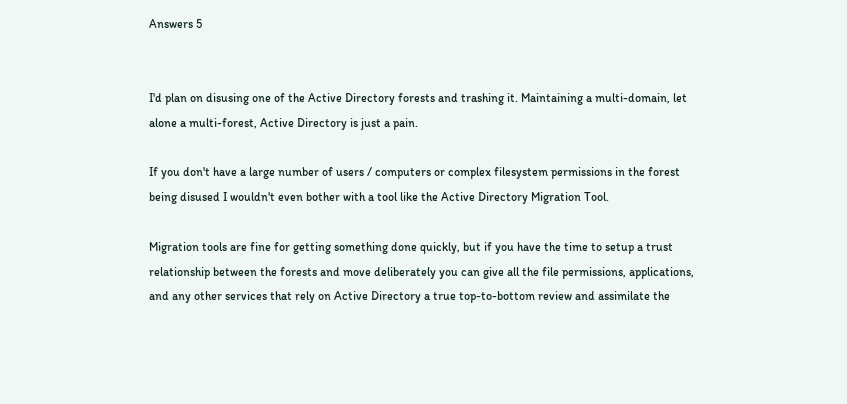Answers 5


I'd plan on disusing one of the Active Directory forests and trashing it. Maintaining a multi-domain, let alone a multi-forest, Active Directory is just a pain.

If you don't have a large number of users / computers or complex filesystem permissions in the forest being disused I wouldn't even bother with a tool like the Active Directory Migration Tool.

Migration tools are fine for getting something done quickly, but if you have the time to setup a trust relationship between the forests and move deliberately you can give all the file permissions, applications, and any other services that rely on Active Directory a true top-to-bottom review and assimilate the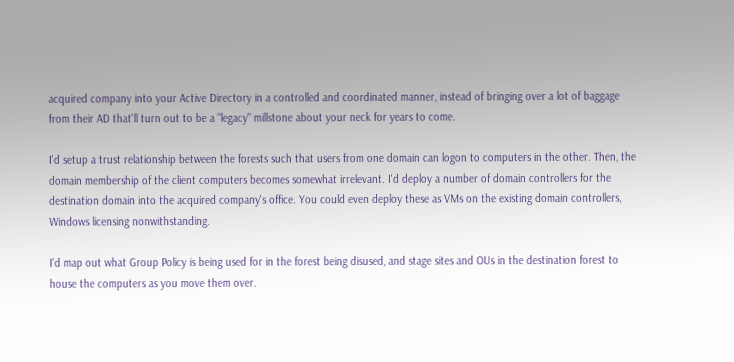acquired company into your Active Directory in a controlled and coordinated manner, instead of bringing over a lot of baggage from their AD that'll turn out to be a "legacy" millstone about your neck for years to come.

I'd setup a trust relationship between the forests such that users from one domain can logon to computers in the other. Then, the domain membership of the client computers becomes somewhat irrelevant. I'd deploy a number of domain controllers for the destination domain into the acquired company's office. You could even deploy these as VMs on the existing domain controllers, Windows licensing nonwithstanding.

I'd map out what Group Policy is being used for in the forest being disused, and stage sites and OUs in the destination forest to house the computers as you move them over.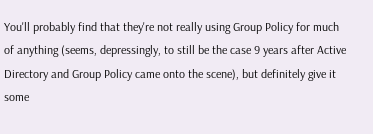You'll probably find that they're not really using Group Policy for much of anything (seems, depressingly, to still be the case 9 years after Active Directory and Group Policy came onto the scene), but definitely give it some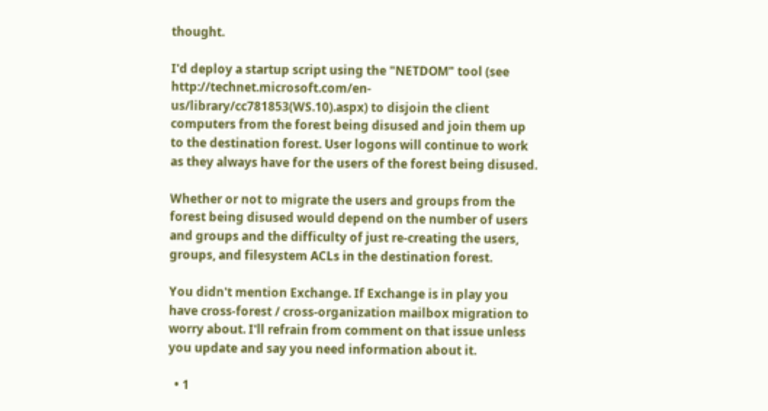thought.

I'd deploy a startup script using the "NETDOM" tool (see http://technet.microsoft.com/en-us/library/cc781853(WS.10).aspx) to disjoin the client computers from the forest being disused and join them up to the destination forest. User logons will continue to work as they always have for the users of the forest being disused.

Whether or not to migrate the users and groups from the forest being disused would depend on the number of users and groups and the difficulty of just re-creating the users, groups, and filesystem ACLs in the destination forest.

You didn't mention Exchange. If Exchange is in play you have cross-forest / cross-organization mailbox migration to worry about. I'll refrain from comment on that issue unless you update and say you need information about it.

  • 1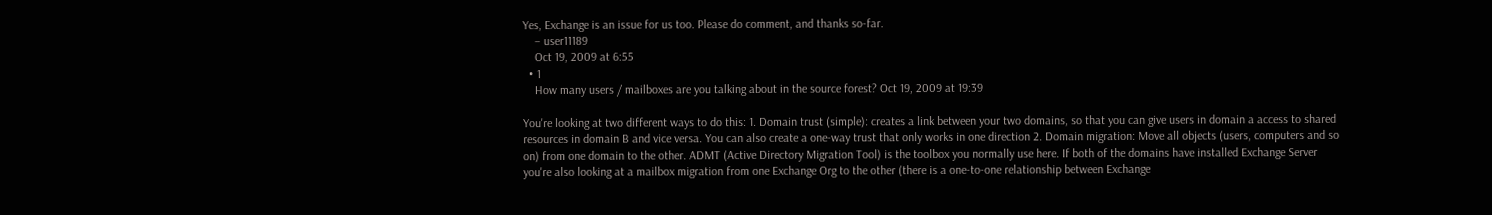Yes, Exchange is an issue for us too. Please do comment, and thanks so-far.
    – user11189
    Oct 19, 2009 at 6:55
  • 1
    How many users / mailboxes are you talking about in the source forest? Oct 19, 2009 at 19:39

You're looking at two different ways to do this: 1. Domain trust (simple): creates a link between your two domains, so that you can give users in domain a access to shared resources in domain B and vice versa. You can also create a one-way trust that only works in one direction 2. Domain migration: Move all objects (users, computers and so on) from one domain to the other. ADMT (Active Directory Migration Tool) is the toolbox you normally use here. If both of the domains have installed Exchange Server you're also looking at a mailbox migration from one Exchange Org to the other (there is a one-to-one relationship between Exchange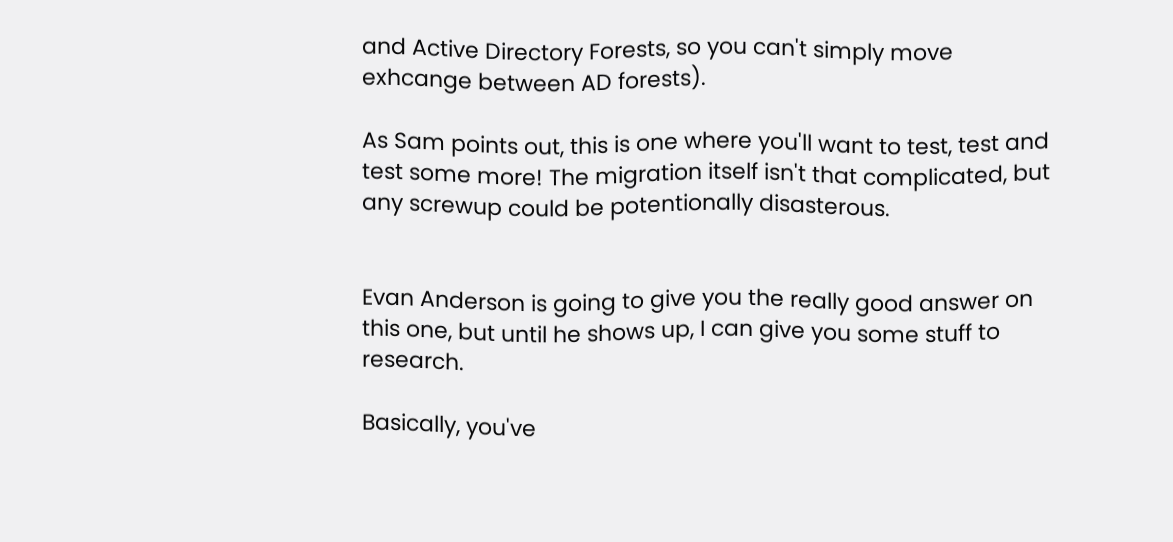and Active Directory Forests, so you can't simply move exhcange between AD forests).

As Sam points out, this is one where you'll want to test, test and test some more! The migration itself isn't that complicated, but any screwup could be potentionally disasterous.


Evan Anderson is going to give you the really good answer on this one, but until he shows up, I can give you some stuff to research.

Basically, you've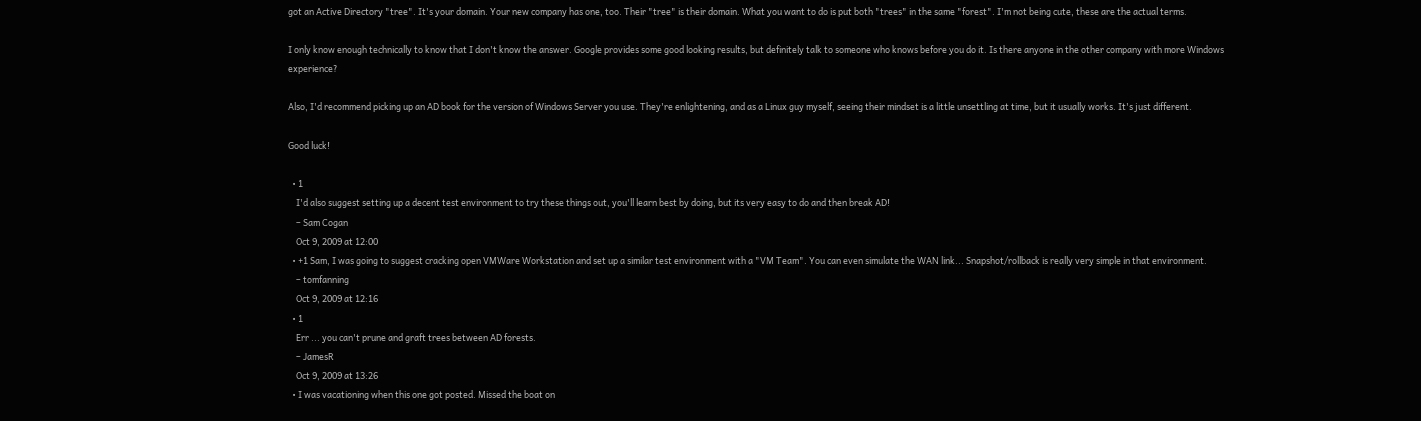got an Active Directory "tree". It's your domain. Your new company has one, too. Their "tree" is their domain. What you want to do is put both "trees" in the same "forest". I'm not being cute, these are the actual terms.

I only know enough technically to know that I don't know the answer. Google provides some good looking results, but definitely talk to someone who knows before you do it. Is there anyone in the other company with more Windows experience?

Also, I'd recommend picking up an AD book for the version of Windows Server you use. They're enlightening, and as a Linux guy myself, seeing their mindset is a little unsettling at time, but it usually works. It's just different.

Good luck!

  • 1
    I'd also suggest setting up a decent test environment to try these things out, you'll learn best by doing, but its very easy to do and then break AD!
    – Sam Cogan
    Oct 9, 2009 at 12:00
  • +1 Sam, I was going to suggest cracking open VMWare Workstation and set up a similar test environment with a "VM Team". You can even simulate the WAN link... Snapshot/rollback is really very simple in that environment.
    – tomfanning
    Oct 9, 2009 at 12:16
  • 1
    Err ... you can't prune and graft trees between AD forests.
    – JamesR
    Oct 9, 2009 at 13:26
  • I was vacationing when this one got posted. Missed the boat on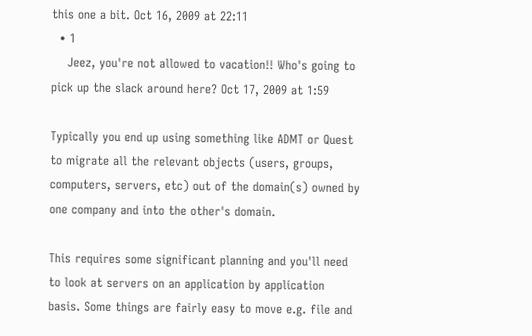this one a bit. Oct 16, 2009 at 22:11
  • 1
    Jeez, you're not allowed to vacation!! Who's going to pick up the slack around here? Oct 17, 2009 at 1:59

Typically you end up using something like ADMT or Quest to migrate all the relevant objects (users, groups, computers, servers, etc) out of the domain(s) owned by one company and into the other's domain.

This requires some significant planning and you'll need to look at servers on an application by application basis. Some things are fairly easy to move e.g. file and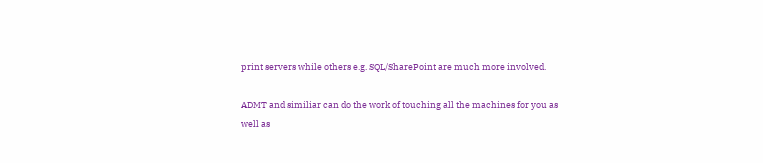print servers while others e.g. SQL/SharePoint are much more involved.

ADMT and similiar can do the work of touching all the machines for you as well as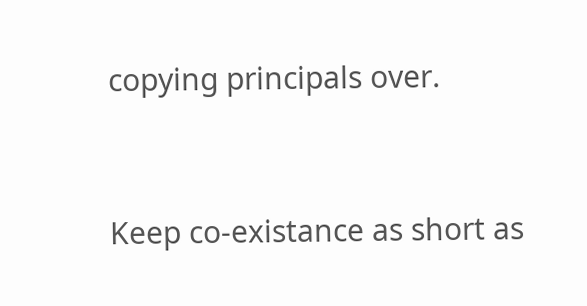copying principals over.


Keep co-existance as short as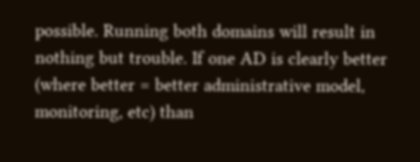possible. Running both domains will result in nothing but trouble. If one AD is clearly better (where better = better administrative model, monitoring, etc) than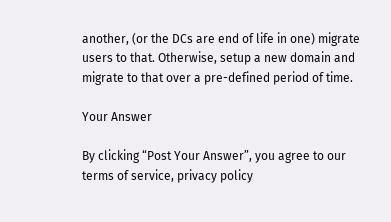another, (or the DCs are end of life in one) migrate users to that. Otherwise, setup a new domain and migrate to that over a pre-defined period of time.

Your Answer

By clicking “Post Your Answer”, you agree to our terms of service, privacy policy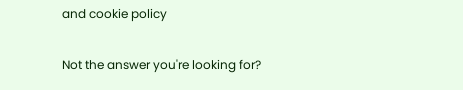and cookie policy

Not the answer you're looking for?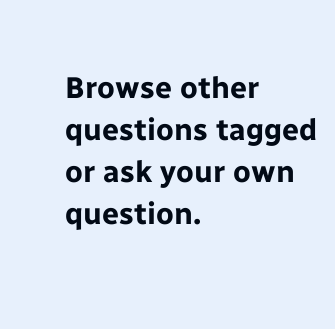Browse other questions tagged or ask your own question.